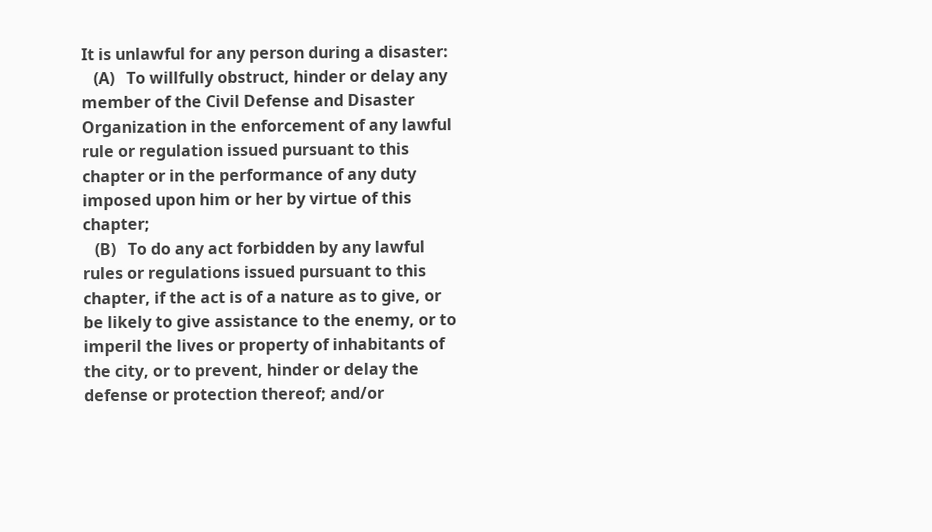It is unlawful for any person during a disaster:
   (A)   To willfully obstruct, hinder or delay any member of the Civil Defense and Disaster Organization in the enforcement of any lawful rule or regulation issued pursuant to this chapter or in the performance of any duty imposed upon him or her by virtue of this chapter;
   (B)   To do any act forbidden by any lawful rules or regulations issued pursuant to this chapter, if the act is of a nature as to give, or be likely to give assistance to the enemy, or to imperil the lives or property of inhabitants of the city, or to prevent, hinder or delay the defense or protection thereof; and/or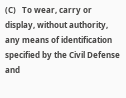(C)   To wear, carry or display, without authority, any means of identification specified by the Civil Defense and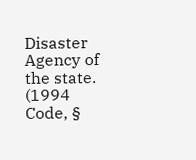Disaster Agency of the state.
(1994 Code, §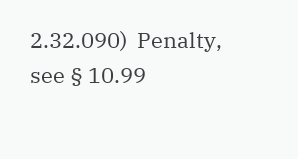2.32.090)  Penalty, see § 10.99